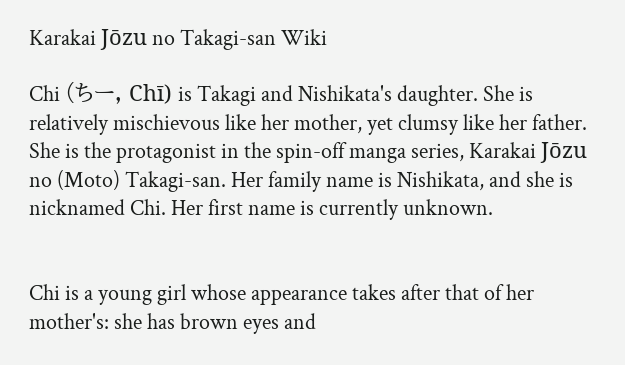Karakai Jōzu no Takagi-san Wiki

Chi (ちー, Chī) is Takagi and Nishikata's daughter. She is relatively mischievous like her mother, yet clumsy like her father. She is the protagonist in the spin-off manga series, Karakai Jōzu no (Moto) Takagi-san. Her family name is Nishikata, and she is nicknamed Chi. Her first name is currently unknown.


Chi is a young girl whose appearance takes after that of her mother's: she has brown eyes and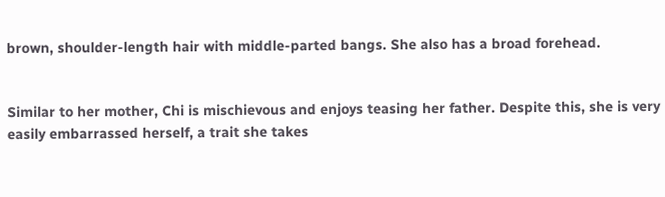brown, shoulder-length hair with middle-parted bangs. She also has a broad forehead.


Similar to her mother, Chi is mischievous and enjoys teasing her father. Despite this, she is very easily embarrassed herself, a trait she takes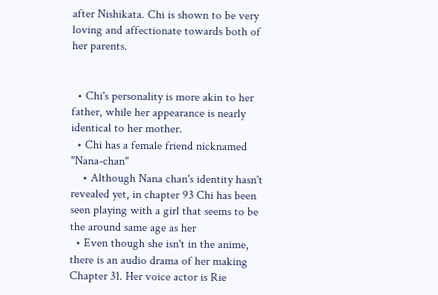after Nishikata. Chi is shown to be very loving and affectionate towards both of her parents.


  • Chi's personality is more akin to her father, while her appearance is nearly identical to her mother.
  • Chi has a female friend nicknamed "Nana-chan"
    • Although Nana chan's identity hasn't revealed yet, in chapter 93 Chi has been seen playing with a girl that seems to be the around same age as her
  • Even though she isn't in the anime, there is an audio drama of her making Chapter 31. Her voice actor is Rie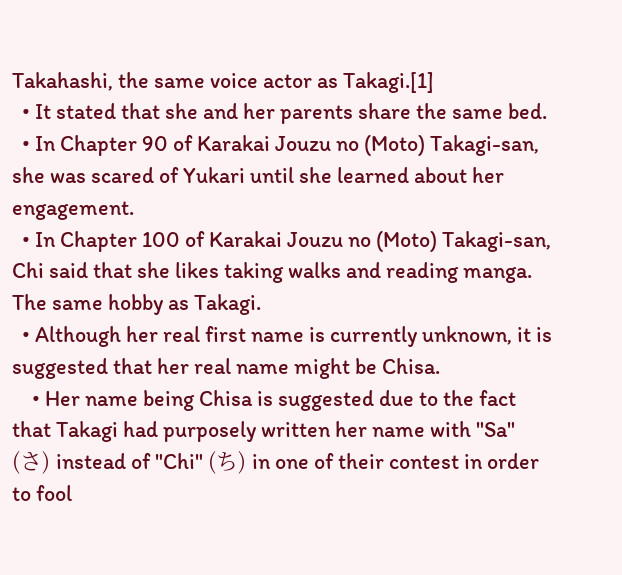Takahashi, the same voice actor as Takagi.[1]
  • It stated that she and her parents share the same bed.
  • In Chapter 90 of Karakai Jouzu no (Moto) Takagi-san, she was scared of Yukari until she learned about her engagement.
  • In Chapter 100 of Karakai Jouzu no (Moto) Takagi-san, Chi said that she likes taking walks and reading manga. The same hobby as Takagi.
  • Although her real first name is currently unknown, it is suggested that her real name might be Chisa.
    • Her name being Chisa is suggested due to the fact that Takagi had purposely written her name with "Sa" (さ) instead of "Chi" (ち) in one of their contest in order to fool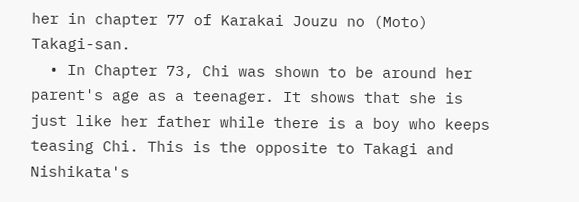her in chapter 77 of Karakai Jouzu no (Moto) Takagi-san.
  • In Chapter 73, Chi was shown to be around her parent's age as a teenager. It shows that she is just like her father while there is a boy who keeps teasing Chi. This is the opposite to Takagi and Nishikata's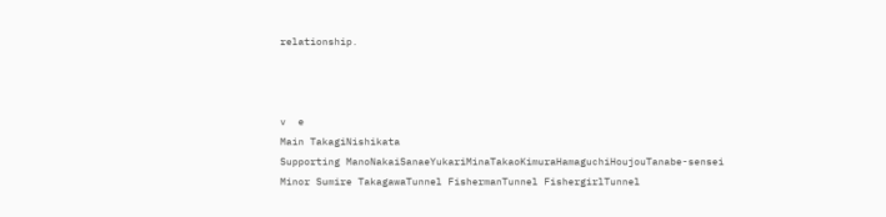relationship.



v  e
Main TakagiNishikata
Supporting ManoNakaiSanaeYukariMinaTakaoKimuraHamaguchiHoujouTanabe-sensei
Minor Sumire TakagawaTunnel FishermanTunnel FishergirlTunnel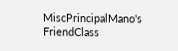MiscPrincipalMano's FriendClass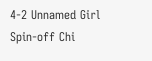4-2 Unnamed Girl
Spin-off Chi